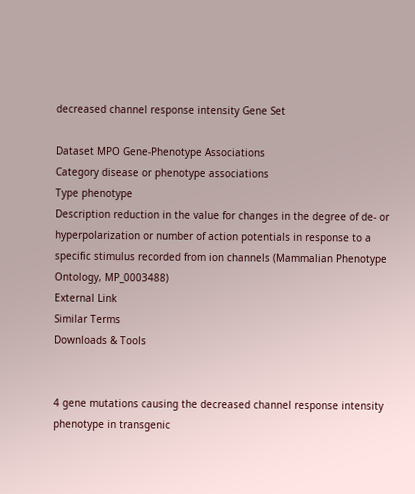decreased channel response intensity Gene Set

Dataset MPO Gene-Phenotype Associations
Category disease or phenotype associations
Type phenotype
Description reduction in the value for changes in the degree of de- or hyperpolarization or number of action potentials in response to a specific stimulus recorded from ion channels (Mammalian Phenotype Ontology, MP_0003488)
External Link
Similar Terms
Downloads & Tools


4 gene mutations causing the decreased channel response intensity phenotype in transgenic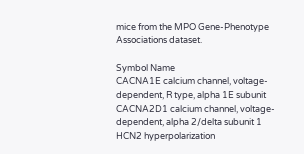mice from the MPO Gene-Phenotype Associations dataset.

Symbol Name
CACNA1E calcium channel, voltage-dependent, R type, alpha 1E subunit
CACNA2D1 calcium channel, voltage-dependent, alpha 2/delta subunit 1
HCN2 hyperpolarization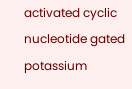activated cyclic nucleotide gated potassium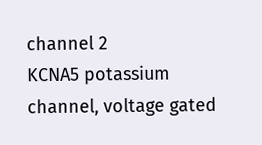channel 2
KCNA5 potassium channel, voltage gated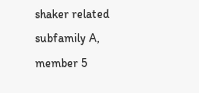shaker related subfamily A, member 5